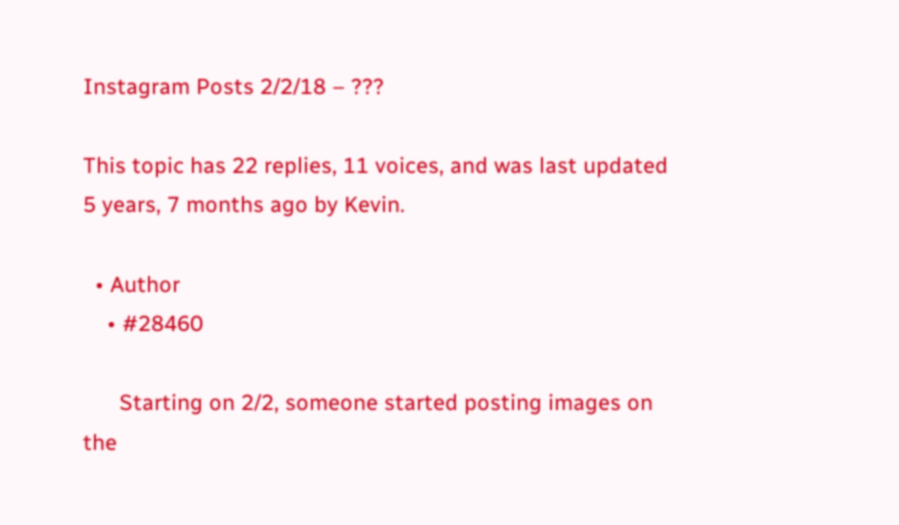Instagram Posts 2/2/18 – ???

This topic has 22 replies, 11 voices, and was last updated 5 years, 7 months ago by Kevin.

  • Author
    • #28460

      Starting on 2/2, someone started posting images on the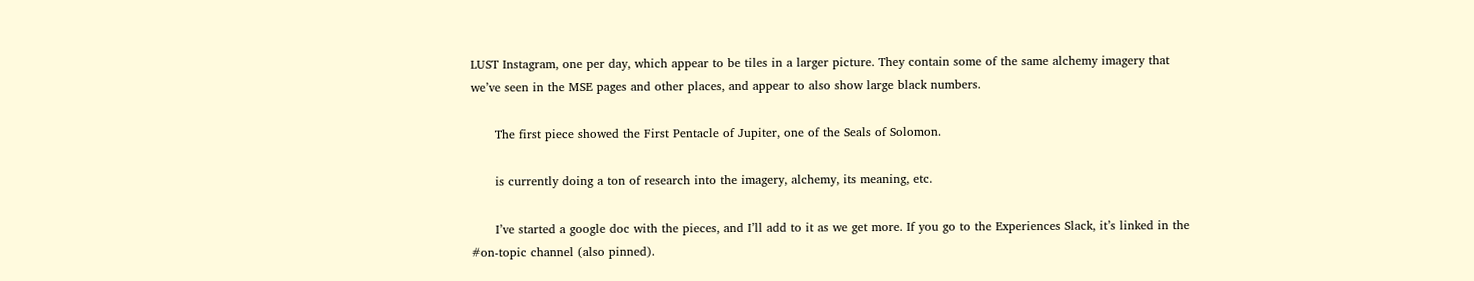LUST Instagram, one per day, which appear to be tiles in a larger picture. They contain some of the same alchemy imagery that we’ve seen in the MSE pages and other places, and appear to also show large black numbers.

      The first piece showed the First Pentacle of Jupiter, one of the Seals of Solomon.

      is currently doing a ton of research into the imagery, alchemy, its meaning, etc.

      I’ve started a google doc with the pieces, and I’ll add to it as we get more. If you go to the Experiences Slack, it’s linked in the #on-topic channel (also pinned).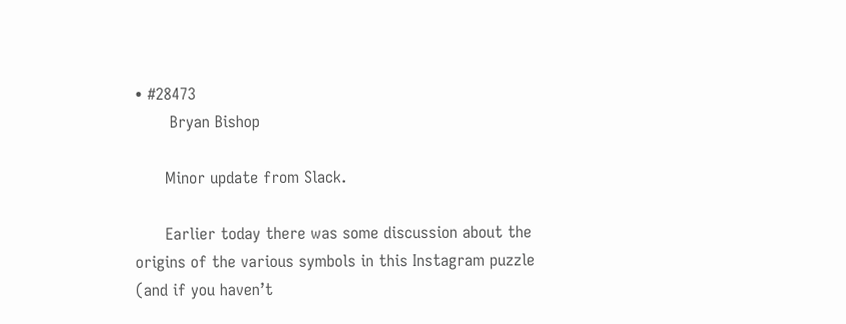• #28473
       Bryan Bishop

      Minor update from Slack.

      Earlier today there was some discussion about the origins of the various symbols in this Instagram puzzle (and if you haven’t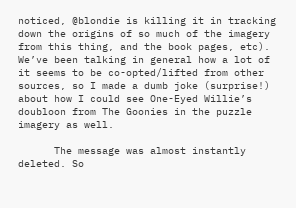noticed, @blondie is killing it in tracking down the origins of so much of the imagery from this thing, and the book pages, etc). We’ve been talking in general how a lot of it seems to be co-opted/lifted from other sources, so I made a dumb joke (surprise!) about how I could see One-Eyed Willie’s doubloon from The Goonies in the puzzle imagery as well.

      The message was almost instantly deleted. So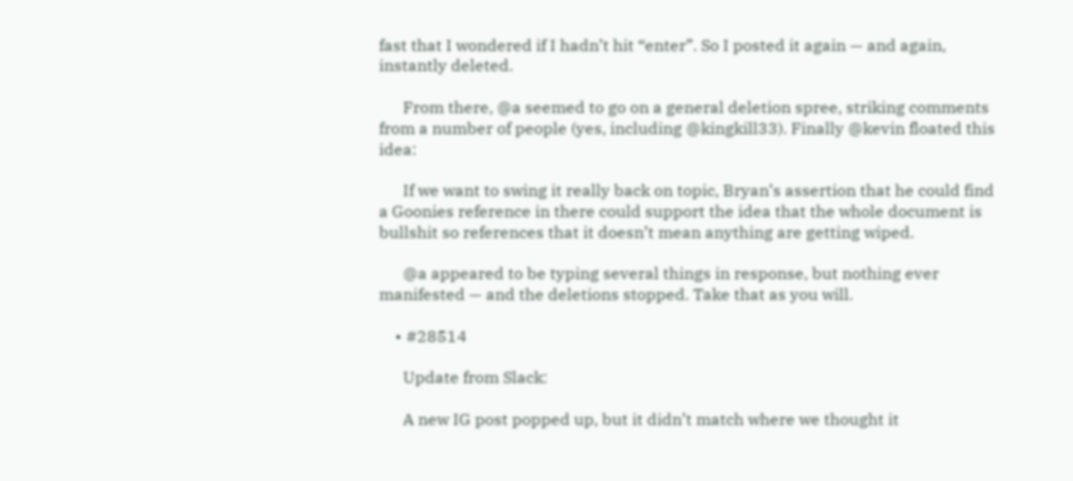fast that I wondered if I hadn’t hit “enter”. So I posted it again — and again, instantly deleted.

      From there, @a seemed to go on a general deletion spree, striking comments from a number of people (yes, including @kingkill33). Finally @kevin floated this idea:

      If we want to swing it really back on topic, Bryan’s assertion that he could find a Goonies reference in there could support the idea that the whole document is bullshit so references that it doesn’t mean anything are getting wiped.

      @a appeared to be typing several things in response, but nothing ever manifested — and the deletions stopped. Take that as you will.

    • #28514

      Update from Slack:

      A new IG post popped up, but it didn’t match where we thought it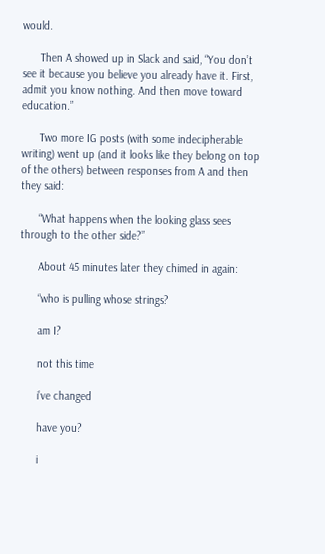would.

      Then A showed up in Slack and said, “You don’t see it because you believe you already have it. First, admit you know nothing. And then move toward education.”

      Two more IG posts (with some indecipherable writing) went up (and it looks like they belong on top of the others) between responses from A and then they said:

      “What happens when the looking glass sees through to the other side?”

      About 45 minutes later they chimed in again:

      “who is pulling whose strings?

      am I?

      not this time

      i’ve changed

      have you?

      i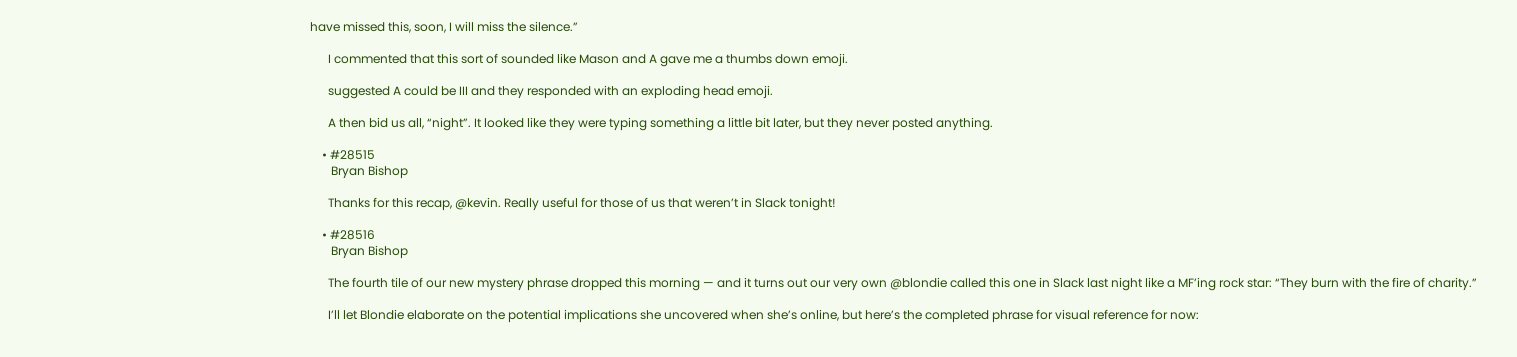have missed this, soon, I will miss the silence.”

      I commented that this sort of sounded like Mason and A gave me a thumbs down emoji.

      suggested A could be III and they responded with an exploding head emoji.

      A then bid us all, “night”. It looked like they were typing something a little bit later, but they never posted anything.

    • #28515
       Bryan Bishop

      Thanks for this recap, @kevin. Really useful for those of us that weren’t in Slack tonight!

    • #28516
       Bryan Bishop

      The fourth tile of our new mystery phrase dropped this morning — and it turns out our very own @blondie called this one in Slack last night like a MF’ing rock star: “They burn with the fire of charity.”

      I’ll let Blondie elaborate on the potential implications she uncovered when she’s online, but here’s the completed phrase for visual reference for now: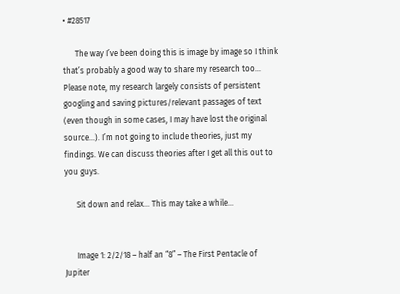• #28517

      The way I’ve been doing this is image by image so I think that’s probably a good way to share my research too… Please note, my research largely consists of persistent googling and saving pictures/relevant passages of text (even though in some cases, I may have lost the original source…). I’m not going to include theories, just my findings. We can discuss theories after I get all this out to you guys.

      Sit down and relax… This may take a while…


      Image 1: 2/2/18 – half an “8” – The First Pentacle of Jupiter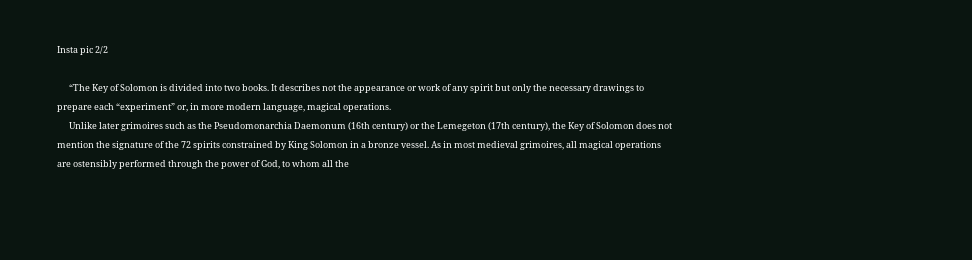Insta pic 2/2

      “The Key of Solomon is divided into two books. It describes not the appearance or work of any spirit but only the necessary drawings to prepare each “experiment” or, in more modern language, magical operations.
      Unlike later grimoires such as the Pseudomonarchia Daemonum (16th century) or the Lemegeton (17th century), the Key of Solomon does not mention the signature of the 72 spirits constrained by King Solomon in a bronze vessel. As in most medieval grimoires, all magical operations are ostensibly performed through the power of God, to whom all the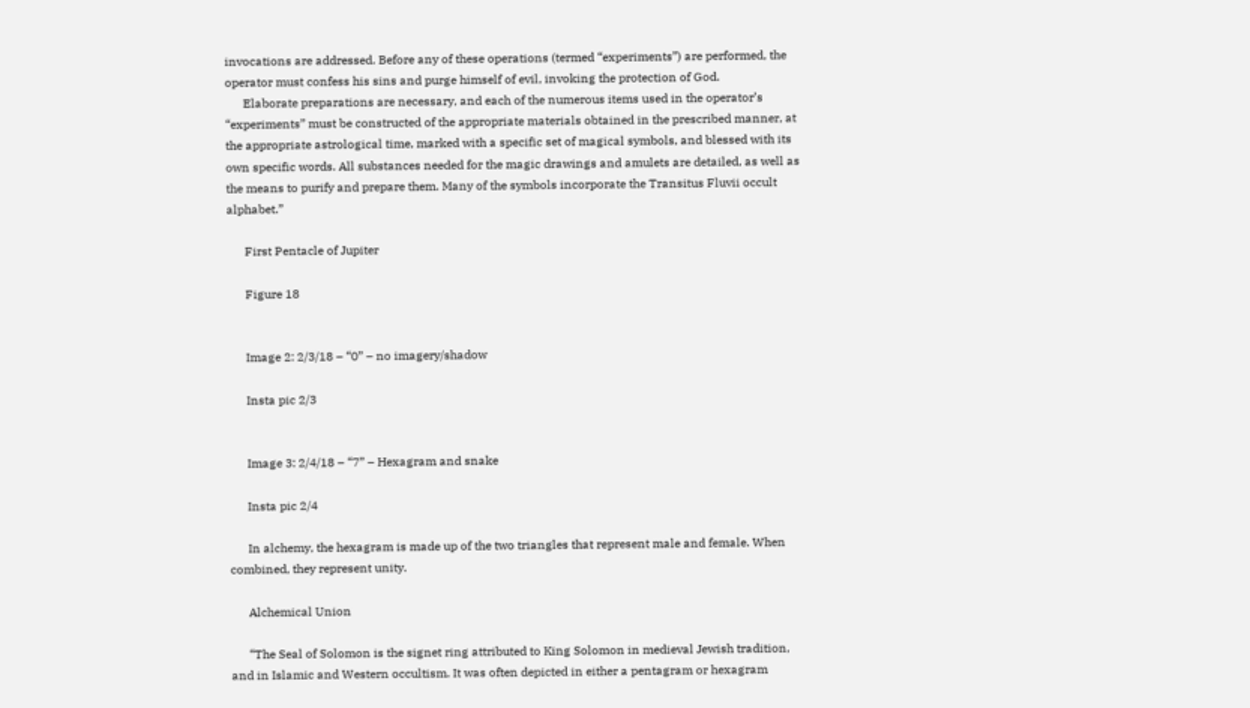invocations are addressed. Before any of these operations (termed “experiments”) are performed, the operator must confess his sins and purge himself of evil, invoking the protection of God.
      Elaborate preparations are necessary, and each of the numerous items used in the operator’s “experiments” must be constructed of the appropriate materials obtained in the prescribed manner, at the appropriate astrological time, marked with a specific set of magical symbols, and blessed with its own specific words. All substances needed for the magic drawings and amulets are detailed, as well as the means to purify and prepare them. Many of the symbols incorporate the Transitus Fluvii occult alphabet.”

      First Pentacle of Jupiter

      Figure 18


      Image 2: 2/3/18 – “0” – no imagery/shadow

      Insta pic 2/3


      Image 3: 2/4/18 – “7” – Hexagram and snake

      Insta pic 2/4

      In alchemy, the hexagram is made up of the two triangles that represent male and female. When combined, they represent unity.

      Alchemical Union

      “The Seal of Solomon is the signet ring attributed to King Solomon in medieval Jewish tradition, and in Islamic and Western occultism. It was often depicted in either a pentagram or hexagram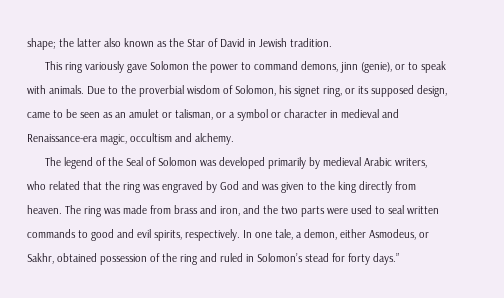shape; the latter also known as the Star of David in Jewish tradition.
      This ring variously gave Solomon the power to command demons, jinn (genie), or to speak with animals. Due to the proverbial wisdom of Solomon, his signet ring, or its supposed design, came to be seen as an amulet or talisman, or a symbol or character in medieval and Renaissance-era magic, occultism and alchemy.
      The legend of the Seal of Solomon was developed primarily by medieval Arabic writers, who related that the ring was engraved by God and was given to the king directly from heaven. The ring was made from brass and iron, and the two parts were used to seal written commands to good and evil spirits, respectively. In one tale, a demon, either Asmodeus, or Sakhr, obtained possession of the ring and ruled in Solomon’s stead for forty days.”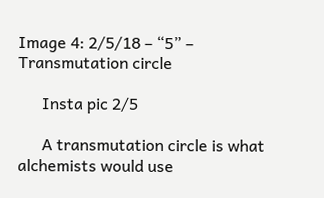Image 4: 2/5/18 – “5” – Transmutation circle

      Insta pic 2/5

      A transmutation circle is what alchemists would use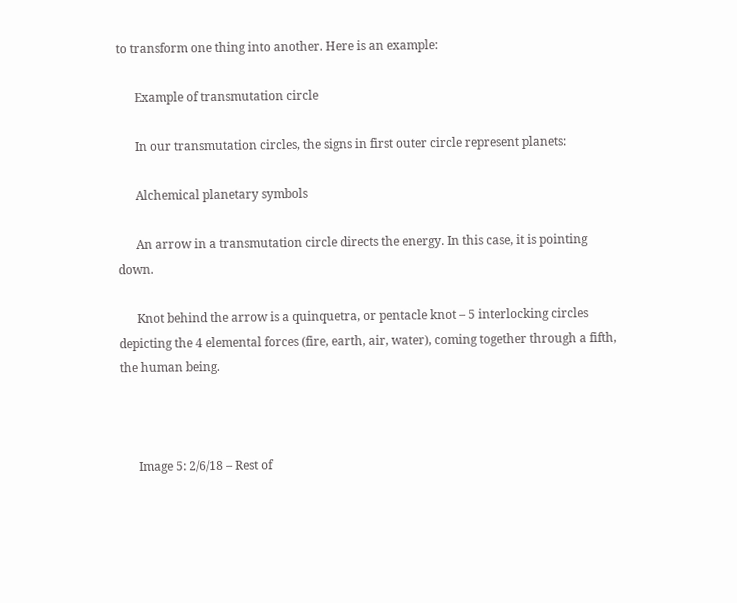to transform one thing into another. Here is an example:

      Example of transmutation circle

      In our transmutation circles, the signs in first outer circle represent planets:

      Alchemical planetary symbols

      An arrow in a transmutation circle directs the energy. In this case, it is pointing down.

      Knot behind the arrow is a quinquetra, or pentacle knot – 5 interlocking circles depicting the 4 elemental forces (fire, earth, air, water), coming together through a fifth, the human being.



      Image 5: 2/6/18 – Rest of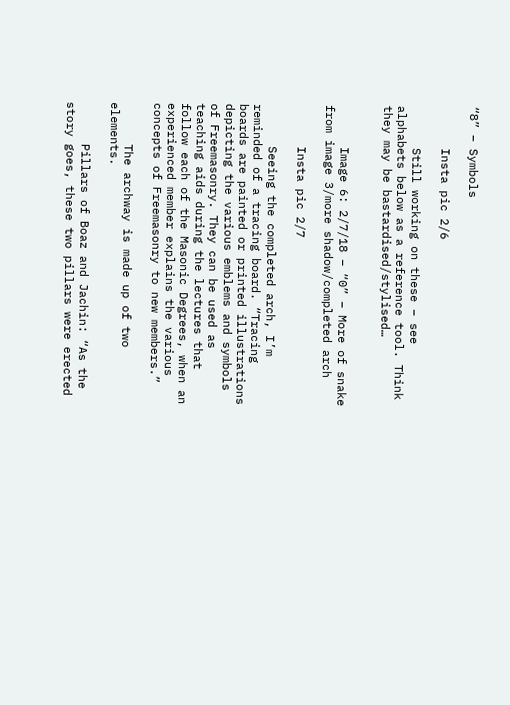“8” – Symbols

      Insta pic 2/6

      Still working on these – see alphabets below as a reference tool. Think they may be bastardised/stylised…


      Image 6: 2/7/18 – “0” – More of snake from image 3/more shadow/completed arch

      Insta pic 2/7

      Seeing the completed arch, I’m reminded of a tracing board. “Tracing boards are painted or printed illustrations depicting the various emblems and symbols of Freemasonry. They can be used as teaching aids during the lectures that follow each of the Masonic Degrees, when an experienced member explains the various concepts of Freemasonry to new members.”

      The archway is made up of two elements.

      Pillars of Boaz and Jachin: “As the story goes, these two pillars were erected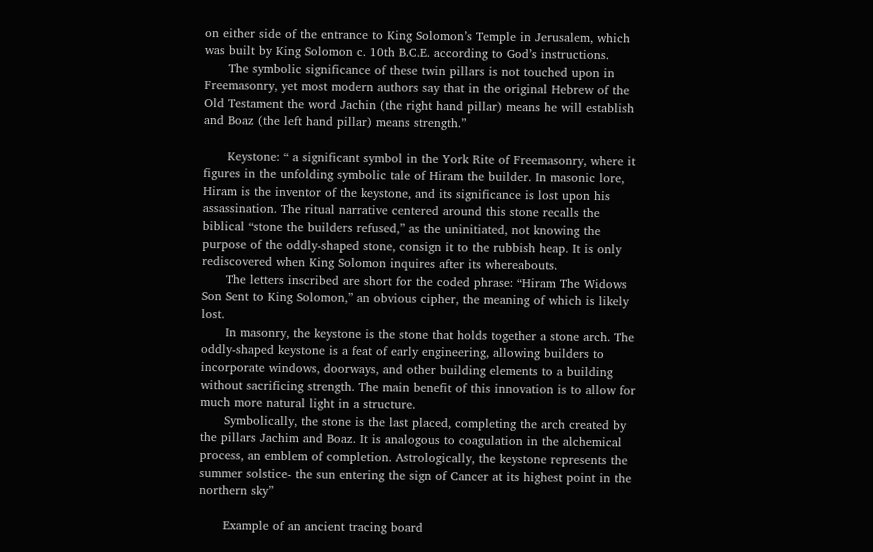on either side of the entrance to King Solomon’s Temple in Jerusalem, which was built by King Solomon c. 10th B.C.E. according to God’s instructions.
      The symbolic significance of these twin pillars is not touched upon in Freemasonry, yet most modern authors say that in the original Hebrew of the Old Testament the word Jachin (the right hand pillar) means he will establish and Boaz (the left hand pillar) means strength.”

      Keystone: “ a significant symbol in the York Rite of Freemasonry, where it figures in the unfolding symbolic tale of Hiram the builder. In masonic lore, Hiram is the inventor of the keystone, and its significance is lost upon his assassination. The ritual narrative centered around this stone recalls the biblical “stone the builders refused,” as the uninitiated, not knowing the purpose of the oddly-shaped stone, consign it to the rubbish heap. It is only rediscovered when King Solomon inquires after its whereabouts.
      The letters inscribed are short for the coded phrase: “Hiram The Widows Son Sent to King Solomon,” an obvious cipher, the meaning of which is likely lost.
      In masonry, the keystone is the stone that holds together a stone arch. The oddly-shaped keystone is a feat of early engineering, allowing builders to incorporate windows, doorways, and other building elements to a building without sacrificing strength. The main benefit of this innovation is to allow for much more natural light in a structure.
      Symbolically, the stone is the last placed, completing the arch created by the pillars Jachim and Boaz. It is analogous to coagulation in the alchemical process, an emblem of completion. Astrologically, the keystone represents the summer solstice- the sun entering the sign of Cancer at its highest point in the northern sky”

      Example of an ancient tracing board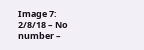Image 7: 2/8/18 – No number –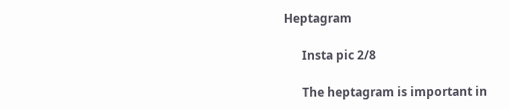Heptagram

      Insta pic 2/8

      The heptagram is important in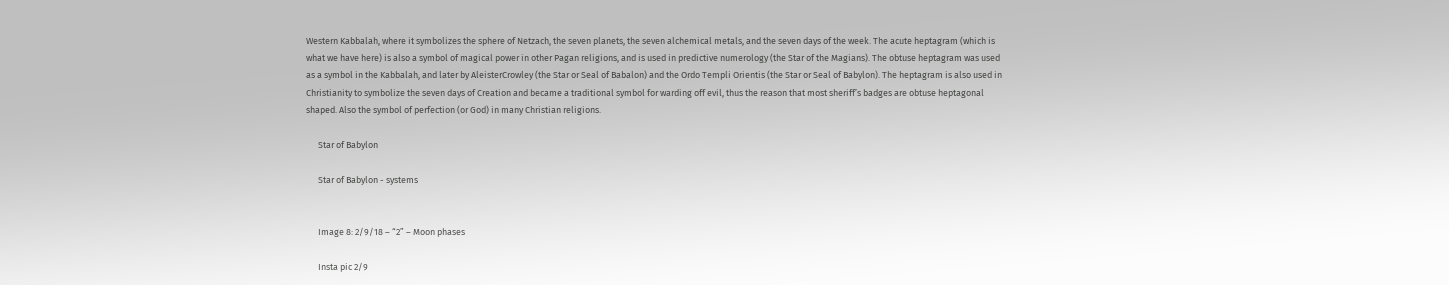Western Kabbalah, where it symbolizes the sphere of Netzach, the seven planets, the seven alchemical metals, and the seven days of the week. The acute heptagram (which is what we have here) is also a symbol of magical power in other Pagan religions, and is used in predictive numerology (the Star of the Magians). The obtuse heptagram was used as a symbol in the Kabbalah, and later by AleisterCrowley (the Star or Seal of Babalon) and the Ordo Templi Orientis (the Star or Seal of Babylon). The heptagram is also used in Christianity to symbolize the seven days of Creation and became a traditional symbol for warding off evil, thus the reason that most sheriff’s badges are obtuse heptagonal shaped. Also the symbol of perfection (or God) in many Christian religions.

      Star of Babylon

      Star of Babylon - systems


      Image 8: 2/9/18 – “2” – Moon phases

      Insta pic 2/9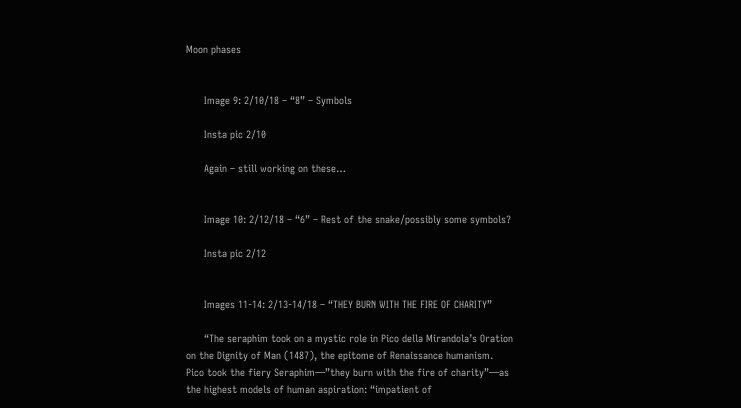Moon phases


      Image 9: 2/10/18 – “8” – Symbols

      Insta pic 2/10

      Again – still working on these…


      Image 10: 2/12/18 – “6” – Rest of the snake/possibly some symbols?

      Insta pic 2/12


      Images 11-14: 2/13-14/18 – “THEY BURN WITH THE FIRE OF CHARITY”

      “The seraphim took on a mystic role in Pico della Mirandola’s Oration on the Dignity of Man (1487), the epitome of Renaissance humanism. Pico took the fiery Seraphim—”they burn with the fire of charity”—as the highest models of human aspiration: “impatient of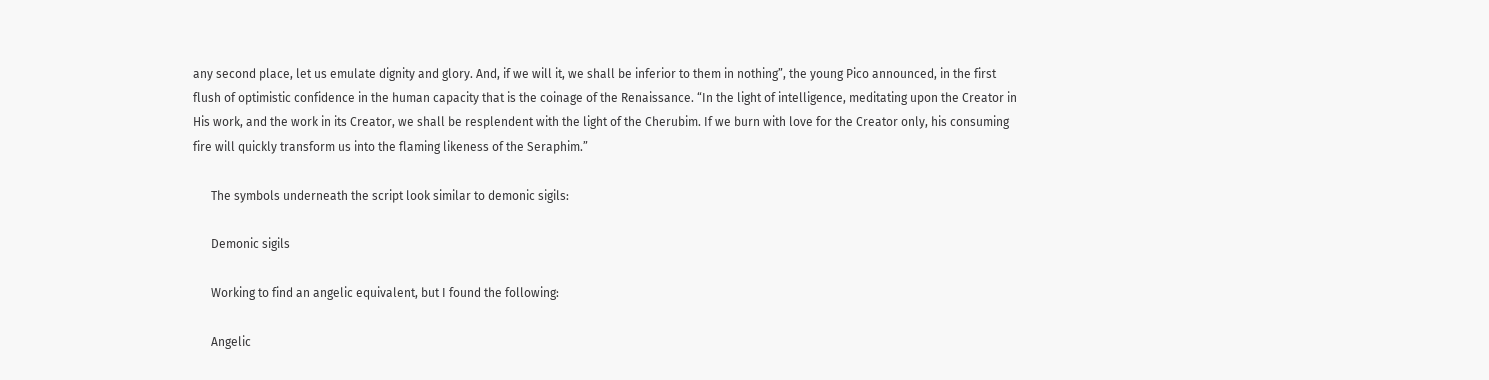any second place, let us emulate dignity and glory. And, if we will it, we shall be inferior to them in nothing”, the young Pico announced, in the first flush of optimistic confidence in the human capacity that is the coinage of the Renaissance. “In the light of intelligence, meditating upon the Creator in His work, and the work in its Creator, we shall be resplendent with the light of the Cherubim. If we burn with love for the Creator only, his consuming fire will quickly transform us into the flaming likeness of the Seraphim.”

      The symbols underneath the script look similar to demonic sigils:

      Demonic sigils

      Working to find an angelic equivalent, but I found the following:

      Angelic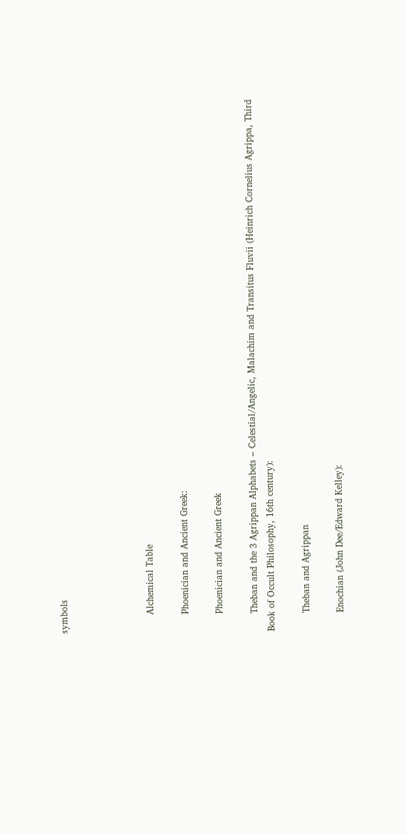symbols




      Alchemical Table

      Phoenician and Ancient Greek:

      Phoenician and Ancient Greek

      Theban and the 3 Agrippan Alphabets – Celestial/Angelic, Malachim and Transitus Fluvii (Heinrich Cornelius Agrippa, Third Book of Occult Philosophy, 16th century):

      Theban and Agrippan

      Enochian (John Dee/Edward Kelley):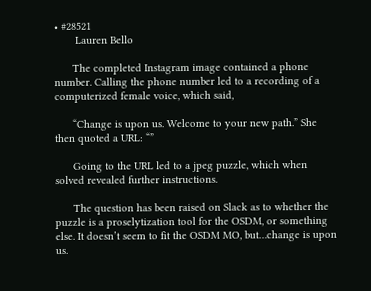• #28521
       Lauren Bello

      The completed Instagram image contained a phone number. Calling the phone number led to a recording of a computerized female voice, which said,

      “Change is upon us. Welcome to your new path.” She then quoted a URL: “”

      Going to the URL led to a jpeg puzzle, which when solved revealed further instructions.

      The question has been raised on Slack as to whether the puzzle is a proselytization tool for the OSDM, or something else. It doesn’t seem to fit the OSDM MO, but…change is upon us.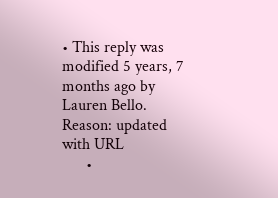• This reply was modified 5 years, 7 months ago by Lauren Bello. Reason: updated with URL
      •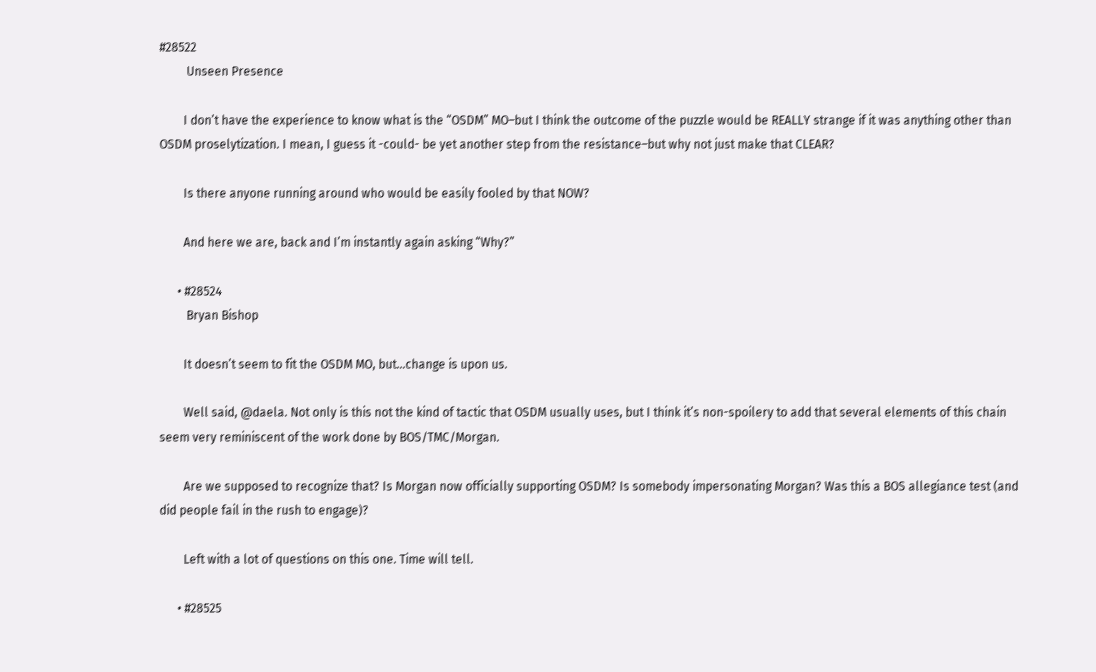#28522
         Unseen Presence

        I don’t have the experience to know what is the “OSDM” MO–but I think the outcome of the puzzle would be REALLY strange if it was anything other than OSDM proselytization. I mean, I guess it -could- be yet another step from the resistance–but why not just make that CLEAR?

        Is there anyone running around who would be easily fooled by that NOW?

        And here we are, back and I’m instantly again asking “Why?”

      • #28524
         Bryan Bishop

        It doesn’t seem to fit the OSDM MO, but…change is upon us.

        Well said, @daela. Not only is this not the kind of tactic that OSDM usually uses, but I think it’s non-spoilery to add that several elements of this chain seem very reminiscent of the work done by BOS/TMC/Morgan.

        Are we supposed to recognize that? Is Morgan now officially supporting OSDM? Is somebody impersonating Morgan? Was this a BOS allegiance test (and did people fail in the rush to engage)?

        Left with a lot of questions on this one. Time will tell.

      • #28525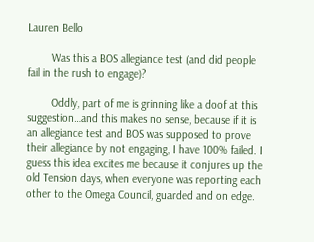Lauren Bello

        Was this a BOS allegiance test (and did people fail in the rush to engage)?

        Oddly, part of me is grinning like a doof at this suggestion…and this makes no sense, because if it is an allegiance test and BOS was supposed to prove their allegiance by not engaging, I have 100% failed. I guess this idea excites me because it conjures up the old Tension days, when everyone was reporting each other to the Omega Council, guarded and on edge.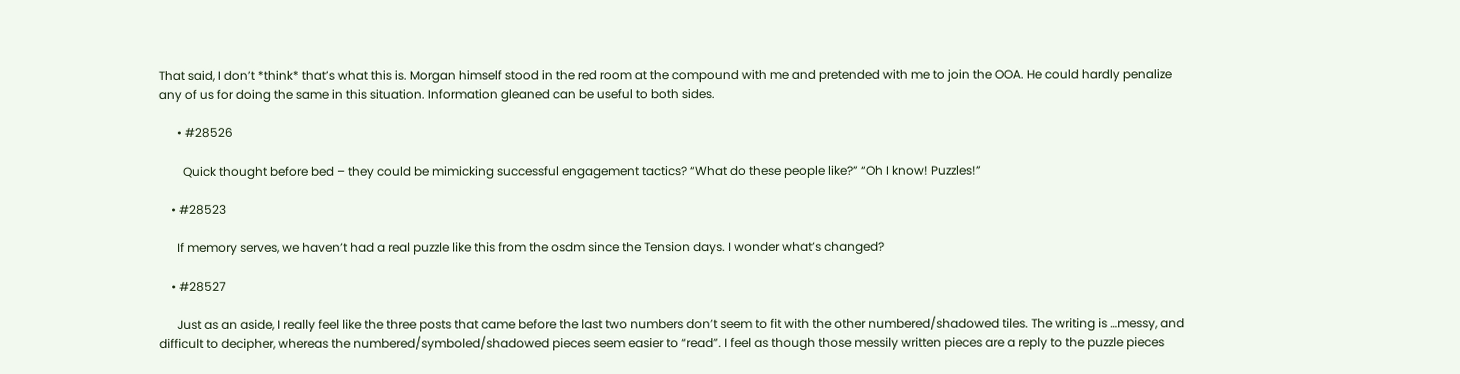That said, I don’t *think* that’s what this is. Morgan himself stood in the red room at the compound with me and pretended with me to join the OOA. He could hardly penalize any of us for doing the same in this situation. Information gleaned can be useful to both sides.

      • #28526

        Quick thought before bed – they could be mimicking successful engagement tactics? “What do these people like?” “Oh I know! Puzzles!”

    • #28523

      If memory serves, we haven’t had a real puzzle like this from the osdm since the Tension days. I wonder what’s changed?

    • #28527

      Just as an aside, I really feel like the three posts that came before the last two numbers don’t seem to fit with the other numbered/shadowed tiles. The writing is …messy, and difficult to decipher, whereas the numbered/symboled/shadowed pieces seem easier to “read”. I feel as though those messily written pieces are a reply to the puzzle pieces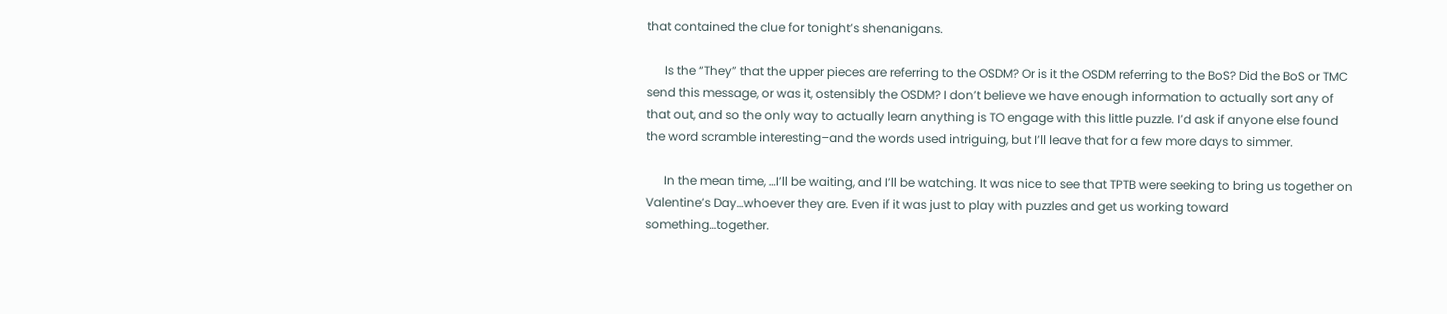that contained the clue for tonight’s shenanigans.

      Is the “They” that the upper pieces are referring to the OSDM? Or is it the OSDM referring to the BoS? Did the BoS or TMC send this message, or was it, ostensibly the OSDM? I don’t believe we have enough information to actually sort any of that out, and so the only way to actually learn anything is TO engage with this little puzzle. I’d ask if anyone else found the word scramble interesting–and the words used intriguing, but I’ll leave that for a few more days to simmer.

      In the mean time, …I’ll be waiting, and I’ll be watching. It was nice to see that TPTB were seeking to bring us together on Valentine’s Day…whoever they are. Even if it was just to play with puzzles and get us working toward something…together.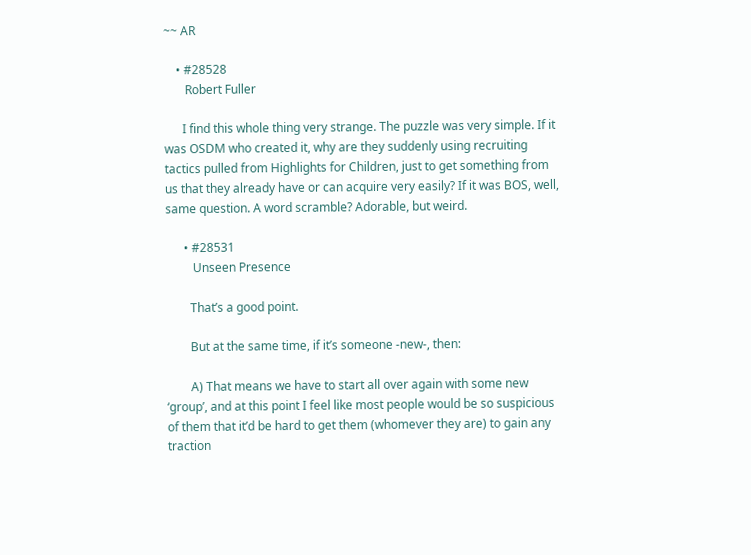~~ AR

    • #28528
       Robert Fuller

      I find this whole thing very strange. The puzzle was very simple. If it was OSDM who created it, why are they suddenly using recruiting tactics pulled from Highlights for Children, just to get something from us that they already have or can acquire very easily? If it was BOS, well, same question. A word scramble? Adorable, but weird.

      • #28531
         Unseen Presence

        That’s a good point.

        But at the same time, if it’s someone -new-, then:

        A) That means we have to start all over again with some new ‘group’, and at this point I feel like most people would be so suspicious of them that it’d be hard to get them (whomever they are) to gain any traction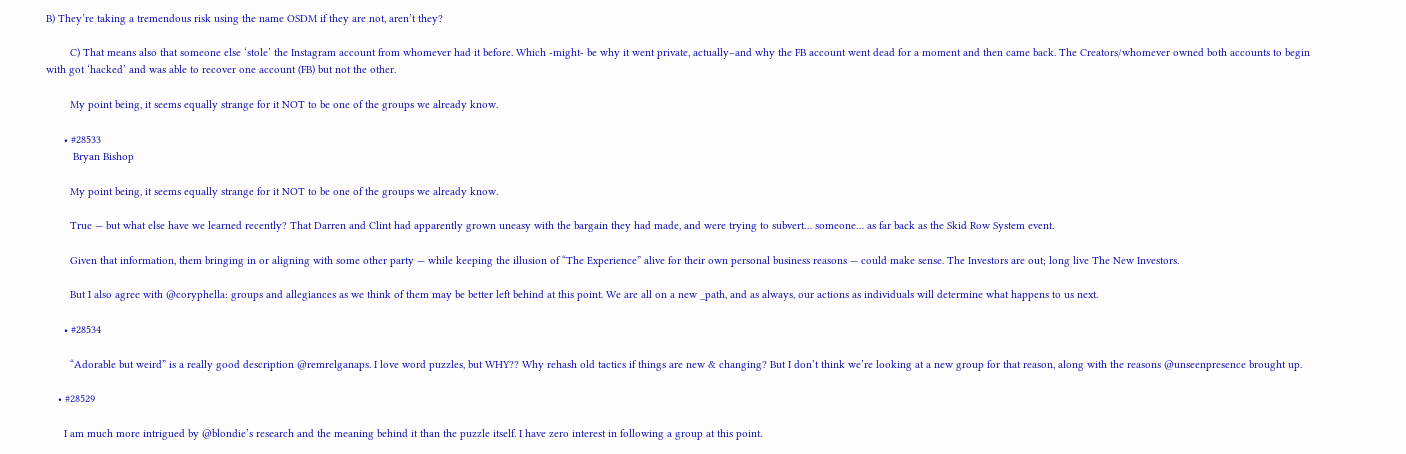B) They’re taking a tremendous risk using the name OSDM if they are not, aren’t they?

        C) That means also that someone else ‘stole’ the Instagram account from whomever had it before. Which -might- be why it went private, actually–and why the FB account went dead for a moment and then came back. The Creators/whomever owned both accounts to begin with got ‘hacked’ and was able to recover one account (FB) but not the other.

        My point being, it seems equally strange for it NOT to be one of the groups we already know.

      • #28533
         Bryan Bishop

        My point being, it seems equally strange for it NOT to be one of the groups we already know.

        True — but what else have we learned recently? That Darren and Clint had apparently grown uneasy with the bargain they had made, and were trying to subvert… someone… as far back as the Skid Row System event.

        Given that information, them bringing in or aligning with some other party — while keeping the illusion of “The Experience” alive for their own personal business reasons — could make sense. The Investors are out; long live The New Investors.

        But I also agree with @coryphella: groups and allegiances as we think of them may be better left behind at this point. We are all on a new _path, and as always, our actions as individuals will determine what happens to us next.

      • #28534

        “Adorable but weird” is a really good description @remrelganaps. I love word puzzles, but WHY?? Why rehash old tactics if things are new & changing? But I don’t think we’re looking at a new group for that reason, along with the reasons @unseenpresence brought up.

    • #28529

      I am much more intrigued by @blondie’s research and the meaning behind it than the puzzle itself. I have zero interest in following a group at this point.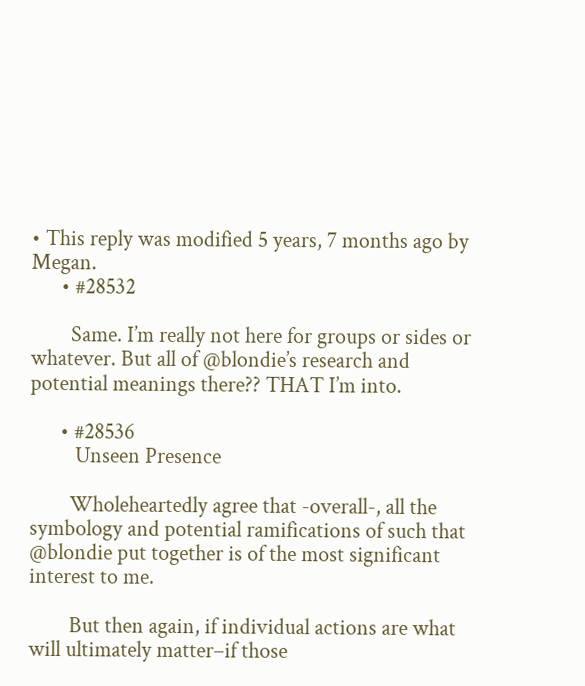• This reply was modified 5 years, 7 months ago by Megan.
      • #28532

        Same. I’m really not here for groups or sides or whatever. But all of @blondie’s research and potential meanings there?? THAT I’m into.

      • #28536
         Unseen Presence

        Wholeheartedly agree that -overall-, all the symbology and potential ramifications of such that @blondie put together is of the most significant interest to me.

        But then again, if individual actions are what will ultimately matter–if those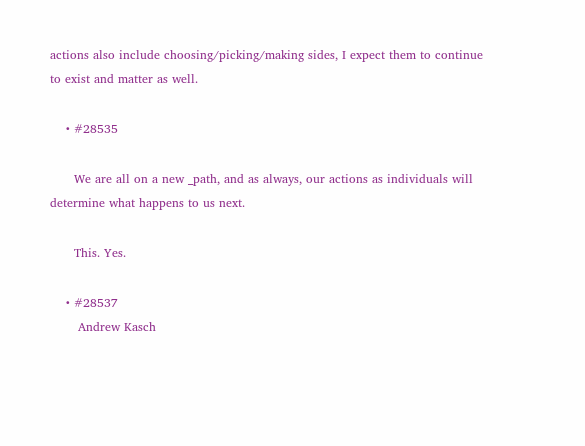actions also include choosing/picking/making sides, I expect them to continue to exist and matter as well.

    • #28535

      We are all on a new _path, and as always, our actions as individuals will determine what happens to us next.

      This. Yes.

    • #28537
       Andrew Kasch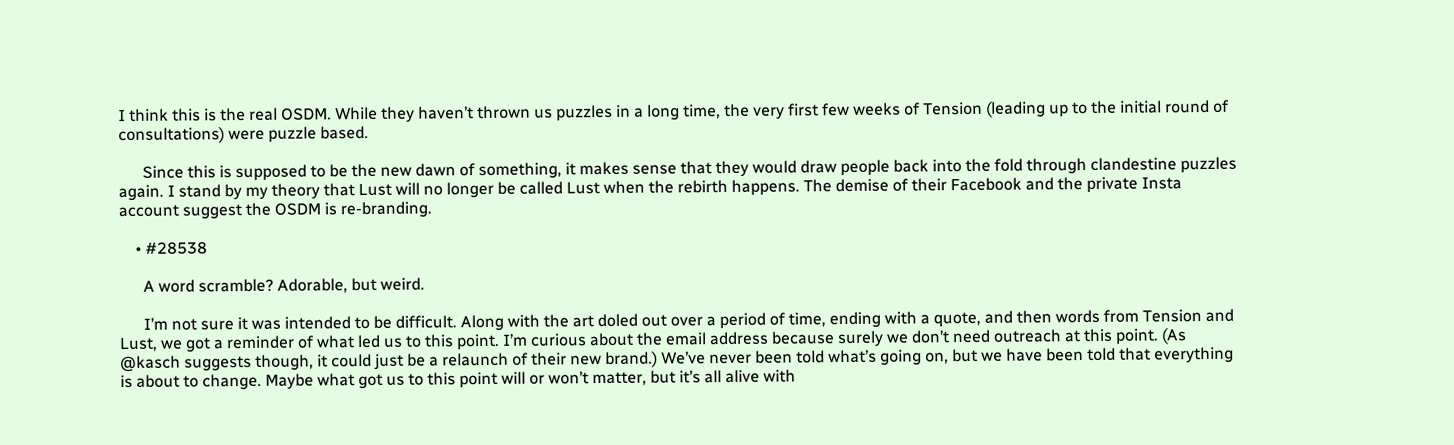I think this is the real OSDM. While they haven’t thrown us puzzles in a long time, the very first few weeks of Tension (leading up to the initial round of consultations) were puzzle based.

      Since this is supposed to be the new dawn of something, it makes sense that they would draw people back into the fold through clandestine puzzles again. I stand by my theory that Lust will no longer be called Lust when the rebirth happens. The demise of their Facebook and the private Insta account suggest the OSDM is re-branding.

    • #28538

      A word scramble? Adorable, but weird.

      I’m not sure it was intended to be difficult. Along with the art doled out over a period of time, ending with a quote, and then words from Tension and Lust, we got a reminder of what led us to this point. I’m curious about the email address because surely we don’t need outreach at this point. (As @kasch suggests though, it could just be a relaunch of their new brand.) We’ve never been told what’s going on, but we have been told that everything is about to change. Maybe what got us to this point will or won’t matter, but it’s all alive with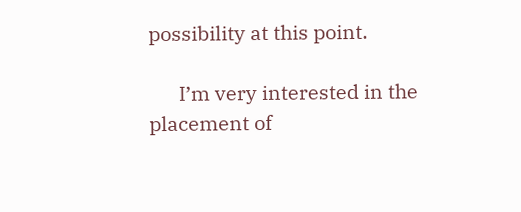possibility at this point.

      I’m very interested in the placement of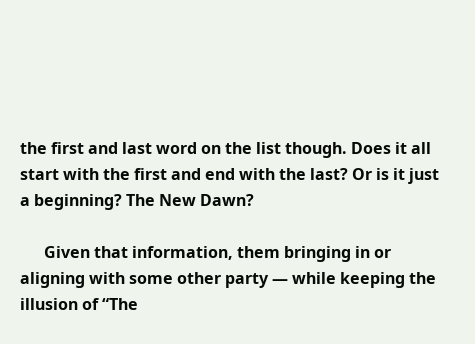the first and last word on the list though. Does it all start with the first and end with the last? Or is it just a beginning? The New Dawn?

      Given that information, them bringing in or aligning with some other party — while keeping the illusion of “The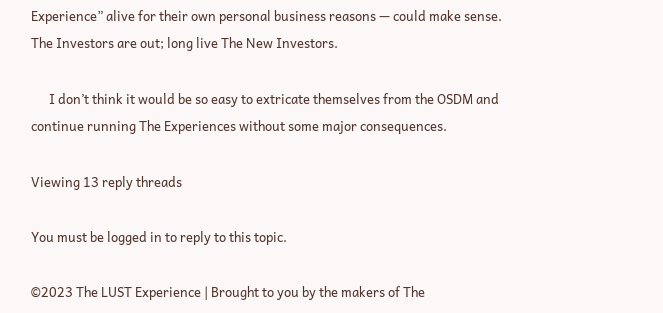Experience” alive for their own personal business reasons — could make sense. The Investors are out; long live The New Investors.

      I don’t think it would be so easy to extricate themselves from the OSDM and continue running The Experiences without some major consequences.

Viewing 13 reply threads

You must be logged in to reply to this topic.

©2023 The LUST Experience | Brought to you by the makers of The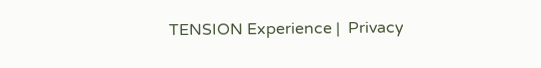TENSION Experience |  Privacy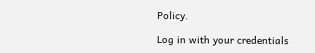Policy.

Log in with your credentials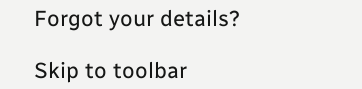Forgot your details?

Skip to toolbar